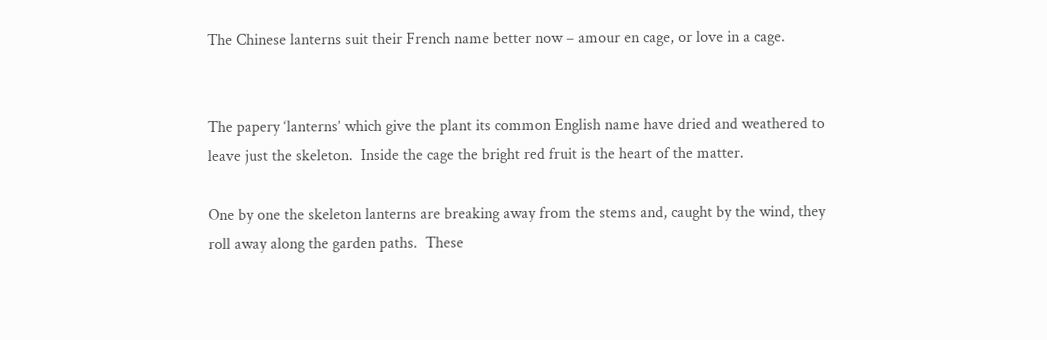The Chinese lanterns suit their French name better now – amour en cage, or love in a cage.


The papery ‘lanterns’ which give the plant its common English name have dried and weathered to leave just the skeleton.  Inside the cage the bright red fruit is the heart of the matter.

One by one the skeleton lanterns are breaking away from the stems and, caught by the wind, they roll away along the garden paths.  These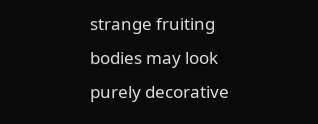strange fruiting bodies may look purely decorative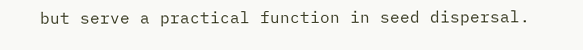but serve a practical function in seed dispersal.